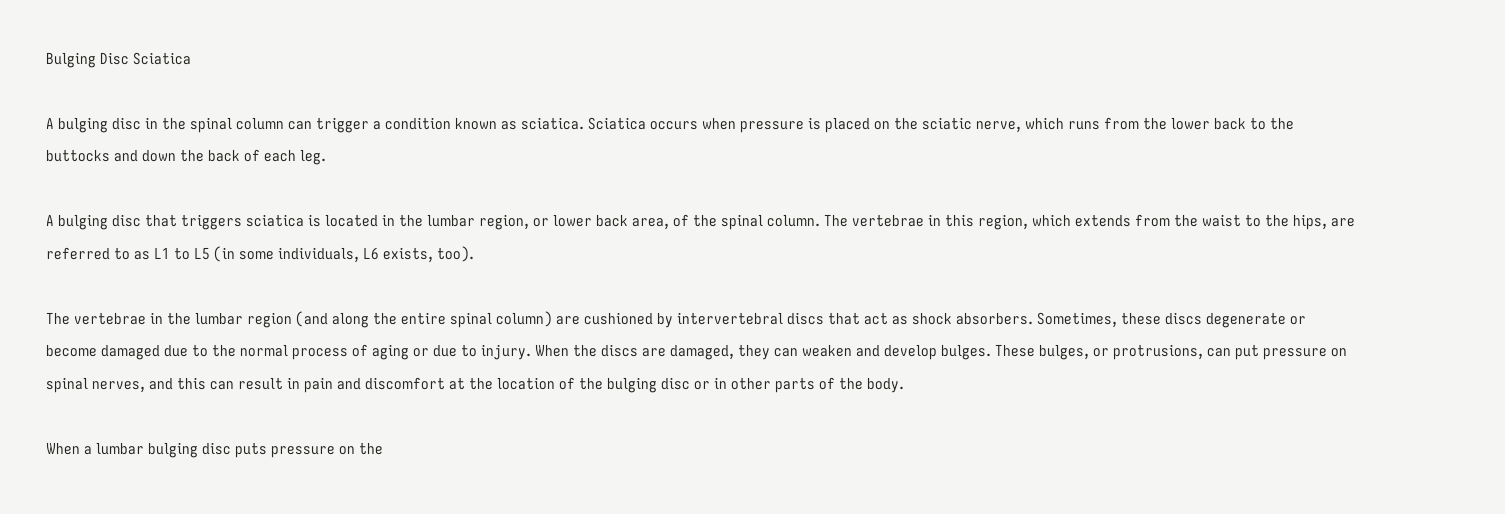Bulging Disc Sciatica

A bulging disc in the spinal column can trigger a condition known as sciatica. Sciatica occurs when pressure is placed on the sciatic nerve, which runs from the lower back to the buttocks and down the back of each leg.

A bulging disc that triggers sciatica is located in the lumbar region, or lower back area, of the spinal column. The vertebrae in this region, which extends from the waist to the hips, are referred to as L1 to L5 (in some individuals, L6 exists, too).

The vertebrae in the lumbar region (and along the entire spinal column) are cushioned by intervertebral discs that act as shock absorbers. Sometimes, these discs degenerate or become damaged due to the normal process of aging or due to injury. When the discs are damaged, they can weaken and develop bulges. These bulges, or protrusions, can put pressure on spinal nerves, and this can result in pain and discomfort at the location of the bulging disc or in other parts of the body.

When a lumbar bulging disc puts pressure on the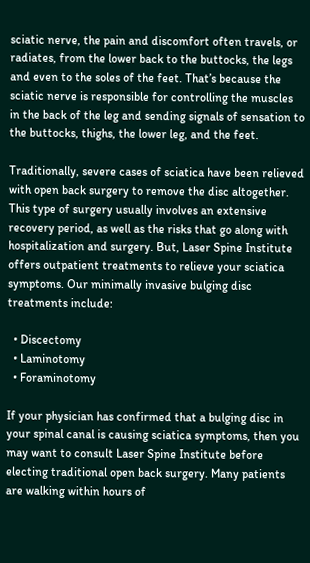sciatic nerve, the pain and discomfort often travels, or radiates, from the lower back to the buttocks, the legs and even to the soles of the feet. That’s because the sciatic nerve is responsible for controlling the muscles in the back of the leg and sending signals of sensation to the buttocks, thighs, the lower leg, and the feet.

Traditionally, severe cases of sciatica have been relieved with open back surgery to remove the disc altogether. This type of surgery usually involves an extensive recovery period, as well as the risks that go along with hospitalization and surgery. But, Laser Spine Institute offers outpatient treatments to relieve your sciatica symptoms. Our minimally invasive bulging disc treatments include:

  • Discectomy
  • Laminotomy
  • Foraminotomy

If your physician has confirmed that a bulging disc in your spinal canal is causing sciatica symptoms, then you may want to consult Laser Spine Institute before electing traditional open back surgery. Many patients are walking within hours of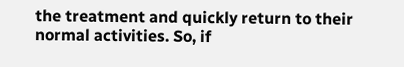the treatment and quickly return to their normal activities. So, if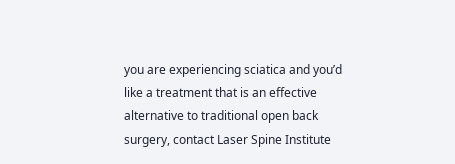you are experiencing sciatica and you’d like a treatment that is an effective alternative to traditional open back surgery, contact Laser Spine Institute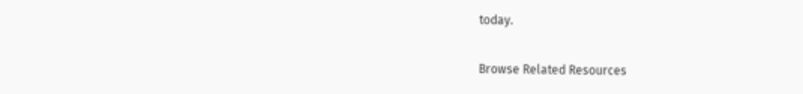today.

Browse Related Resources